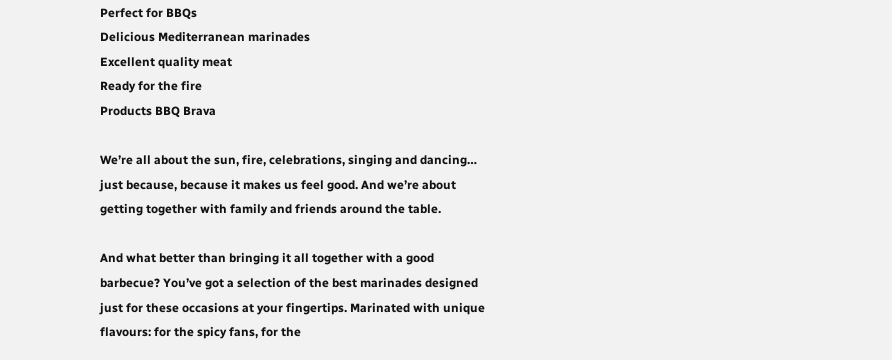Perfect for BBQs
Delicious Mediterranean marinades
Excellent quality meat
Ready for the fire
Products BBQ Brava

We’re all about the sun, fire, celebrations, singing and dancing… just because, because it makes us feel good. And we’re about getting together with family and friends around the table.

And what better than bringing it all together with a good barbecue? You’ve got a selection of the best marinades designed just for these occasions at your fingertips. Marinated with unique flavours: for the spicy fans, for the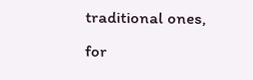traditional ones, for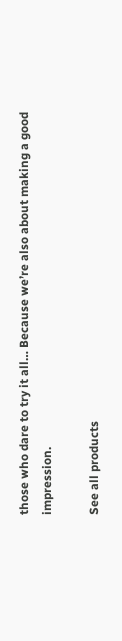those who dare to try it all… Because we’re also about making a good impression.

See all products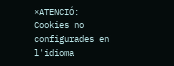×ATENCIÓ: Cookies no configurades en l'idioma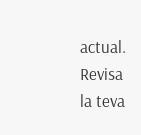actual. Revisa la teva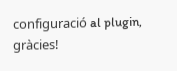configuració al plugin, gràcies!